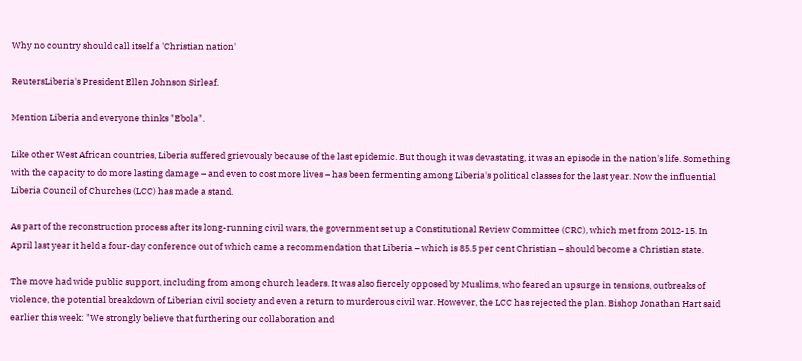Why no country should call itself a 'Christian nation'

ReutersLiberia's President Ellen Johnson Sirleaf.

Mention Liberia and everyone thinks "Ebola".

Like other West African countries, Liberia suffered grievously because of the last epidemic. But though it was devastating, it was an episode in the nation's life. Something with the capacity to do more lasting damage – and even to cost more lives – has been fermenting among Liberia's political classes for the last year. Now the influential Liberia Council of Churches (LCC) has made a stand.

As part of the reconstruction process after its long-running civil wars, the government set up a Constitutional Review Committee (CRC), which met from 2012-15. In April last year it held a four-day conference out of which came a recommendation that Liberia – which is 85.5 per cent Christian – should become a Christian state.

The move had wide public support, including from among church leaders. It was also fiercely opposed by Muslims, who feared an upsurge in tensions, outbreaks of violence, the potential breakdown of Liberian civil society and even a return to murderous civil war. However, the LCC has rejected the plan. Bishop Jonathan Hart said earlier this week: "We strongly believe that furthering our collaboration and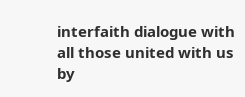interfaith dialogue with all those united with us by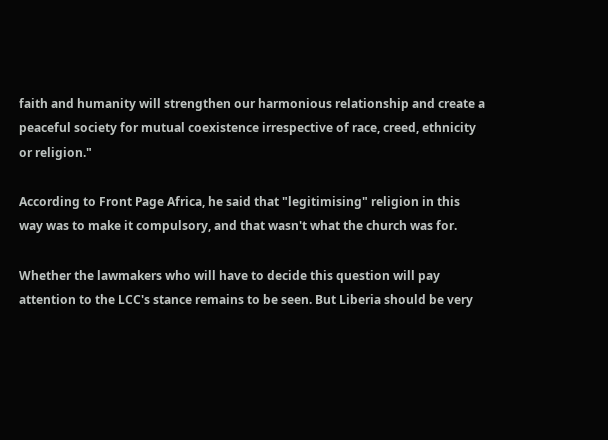faith and humanity will strengthen our harmonious relationship and create a peaceful society for mutual coexistence irrespective of race, creed, ethnicity or religion."

According to Front Page Africa, he said that "legitimising" religion in this way was to make it compulsory, and that wasn't what the church was for.

Whether the lawmakers who will have to decide this question will pay attention to the LCC's stance remains to be seen. But Liberia should be very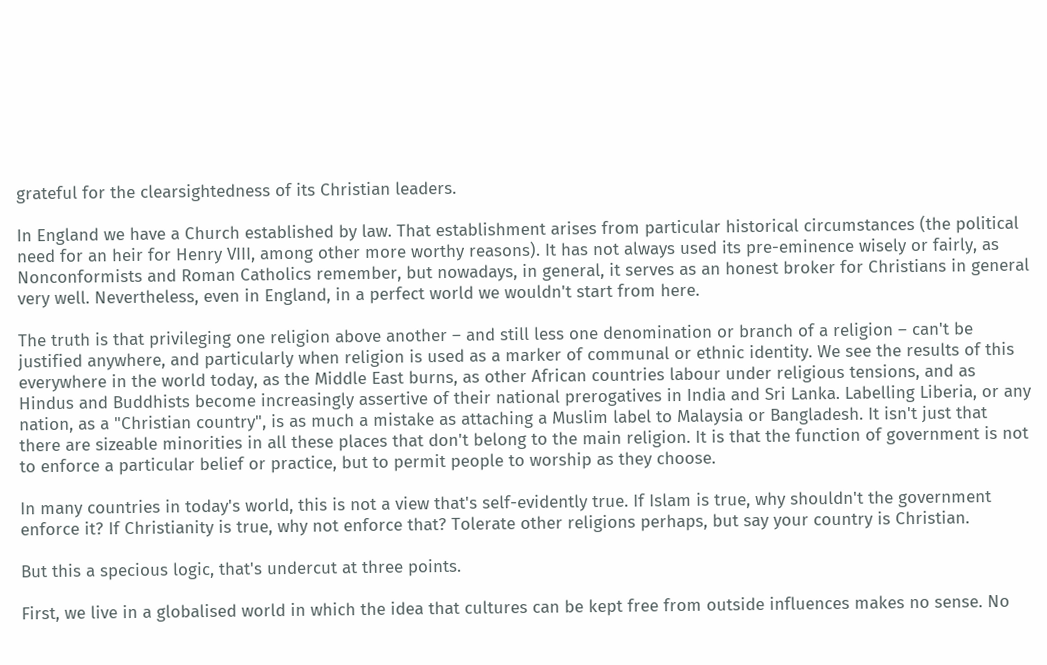grateful for the clearsightedness of its Christian leaders.

In England we have a Church established by law. That establishment arises from particular historical circumstances (the political need for an heir for Henry VIII, among other more worthy reasons). It has not always used its pre-eminence wisely or fairly, as Nonconformists and Roman Catholics remember, but nowadays, in general, it serves as an honest broker for Christians in general very well. Nevertheless, even in England, in a perfect world we wouldn't start from here.

The truth is that privileging one religion above another – and still less one denomination or branch of a religion – can't be justified anywhere, and particularly when religion is used as a marker of communal or ethnic identity. We see the results of this everywhere in the world today, as the Middle East burns, as other African countries labour under religious tensions, and as Hindus and Buddhists become increasingly assertive of their national prerogatives in India and Sri Lanka. Labelling Liberia, or any nation, as a "Christian country", is as much a mistake as attaching a Muslim label to Malaysia or Bangladesh. It isn't just that there are sizeable minorities in all these places that don't belong to the main religion. It is that the function of government is not to enforce a particular belief or practice, but to permit people to worship as they choose.

In many countries in today's world, this is not a view that's self-evidently true. If Islam is true, why shouldn't the government enforce it? If Christianity is true, why not enforce that? Tolerate other religions perhaps, but say your country is Christian.

But this a specious logic, that's undercut at three points.

First, we live in a globalised world in which the idea that cultures can be kept free from outside influences makes no sense. No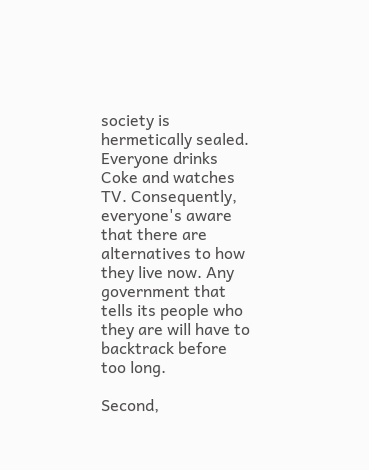society is hermetically sealed. Everyone drinks Coke and watches TV. Consequently, everyone's aware that there are alternatives to how they live now. Any government that tells its people who they are will have to backtrack before too long.

Second,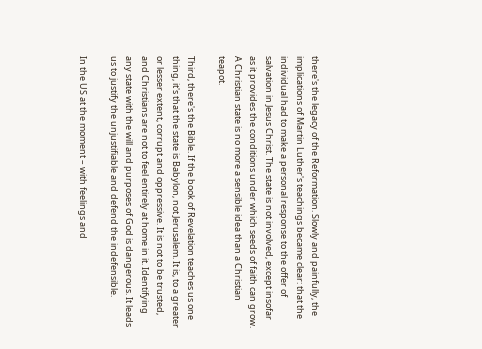there's the legacy of the Reformation. Slowly and painfully, the implications of Martin Luther's teachings became clear: that the individual had to make a personal response to the offer of salvation in Jesus Christ. The state is not involved, except insofar as it provides the conditions under which seeds of faith can grow. A Christian state is no more a sensible idea than a Christian teapot.

Third, there's the Bible. If the book of Revelation teaches us one thing, it's that the state is Babylon, not Jerusalem. It is, to a greater or lesser extent, corrupt and oppressive. It is not to be trusted, and Christians are not to feel entirely at home in it. Identifying any state with the will and purposes of God is dangerous. It leads us to justify the unjustifiable and defend the indefensible.

In the US at the moment – with feelings and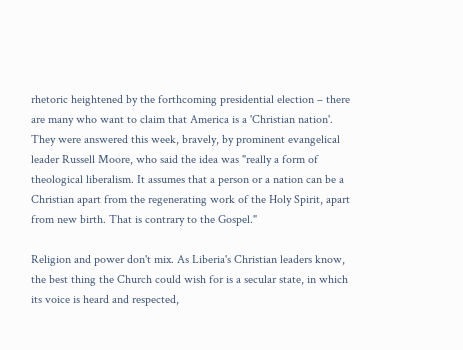rhetoric heightened by the forthcoming presidential election – there are many who want to claim that America is a 'Christian nation'. They were answered this week, bravely, by prominent evangelical leader Russell Moore, who said the idea was "really a form of theological liberalism. It assumes that a person or a nation can be a Christian apart from the regenerating work of the Holy Spirit, apart from new birth. That is contrary to the Gospel."

Religion and power don't mix. As Liberia's Christian leaders know, the best thing the Church could wish for is a secular state, in which its voice is heard and respected,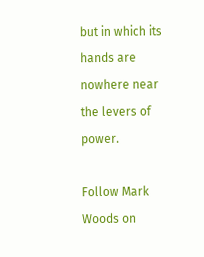but in which its hands are nowhere near the levers of power.

Follow Mark Woods on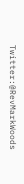Twitter:@RevMarkWoods